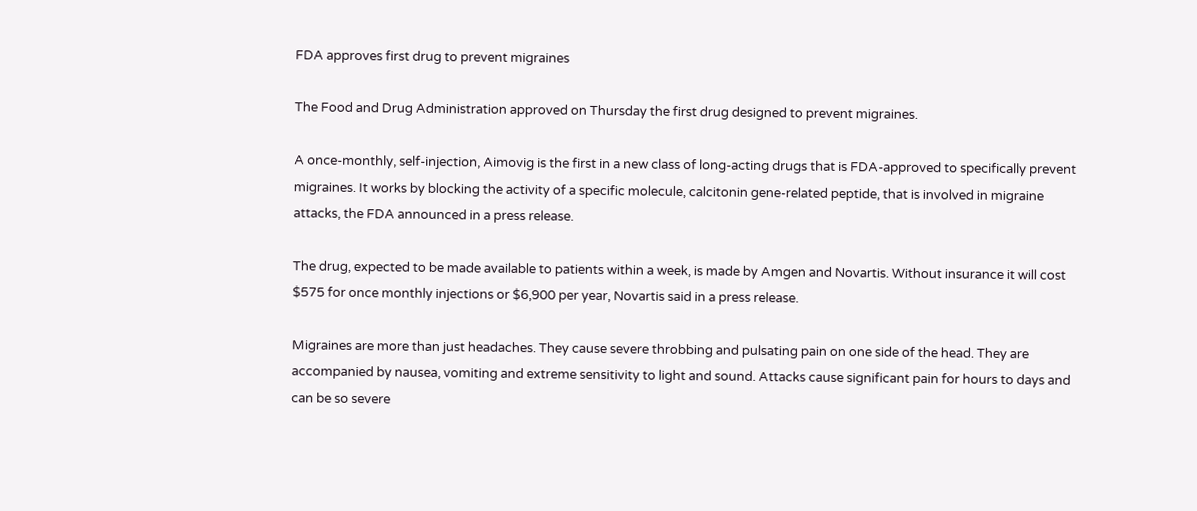FDA approves first drug to prevent migraines

The Food and Drug Administration approved on Thursday the first drug designed to prevent migraines.

A once-monthly, self-injection, Aimovig is the first in a new class of long-acting drugs that is FDA-approved to specifically prevent migraines. It works by blocking the activity of a specific molecule, calcitonin gene-related peptide, that is involved in migraine attacks, the FDA announced in a press release.

The drug, expected to be made available to patients within a week, is made by Amgen and Novartis. Without insurance it will cost $575 for once monthly injections or $6,900 per year, Novartis said in a press release.

Migraines are more than just headaches. They cause severe throbbing and pulsating pain on one side of the head. They are accompanied by nausea, vomiting and extreme sensitivity to light and sound. Attacks cause significant pain for hours to days and can be so severe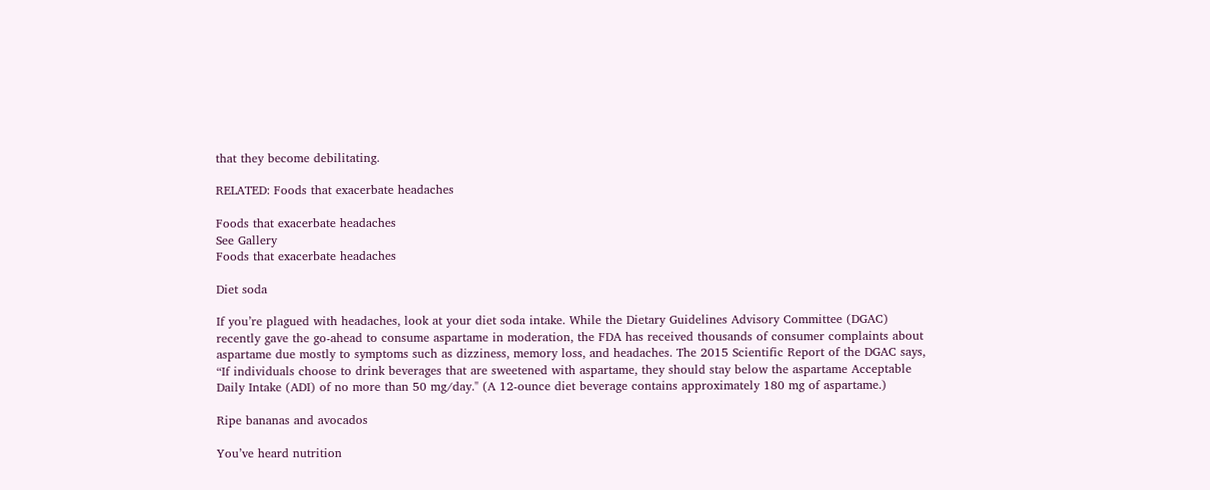that they become debilitating.

RELATED: Foods that exacerbate headaches

Foods that exacerbate headaches
See Gallery
Foods that exacerbate headaches

Diet soda

If you’re plagued with headaches, look at your diet soda intake. While the Dietary Guidelines Advisory Committee (DGAC) recently gave the go-ahead to consume aspartame in moderation, the FDA has received thousands of consumer complaints about aspartame due mostly to symptoms such as dizziness, memory loss, and headaches. The 2015 Scientific Report of the DGAC says, “If individuals choose to drink beverages that are sweetened with aspartame, they should stay below the aspartame Acceptable Daily Intake (ADI) of no more than 50 mg/day." (A 12-ounce diet beverage contains approximately 180 mg of aspartame.)

Ripe bananas and avocados

You’ve heard nutrition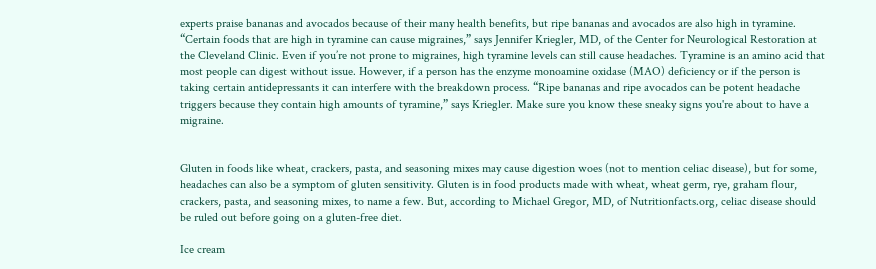experts praise bananas and avocados because of their many health benefits, but ripe bananas and avocados are also high in tyramine. “Certain foods that are high in tyramine can cause migraines,” says Jennifer Kriegler, MD, of the Center for Neurological Restoration at the Cleveland Clinic. Even if you’re not prone to migraines, high tyramine levels can still cause headaches. Tyramine is an amino acid that most people can digest without issue. However, if a person has the enzyme monoamine oxidase (MAO) deficiency or if the person is taking certain antidepressants it can interfere with the breakdown process. “Ripe bananas and ripe avocados can be potent headache triggers because they contain high amounts of tyramine,” says Kriegler. Make sure you know these sneaky signs you're about to have a migraine.


Gluten in foods like wheat, crackers, pasta, and seasoning mixes may cause digestion woes (not to mention celiac disease), but for some, headaches can also be a symptom of gluten sensitivity. Gluten is in food products made with wheat, wheat germ, rye, graham flour, crackers, pasta, and seasoning mixes, to name a few. But, according to Michael Gregor, MD, of Nutritionfacts.org, celiac disease should be ruled out before going on a gluten-free diet.

Ice cream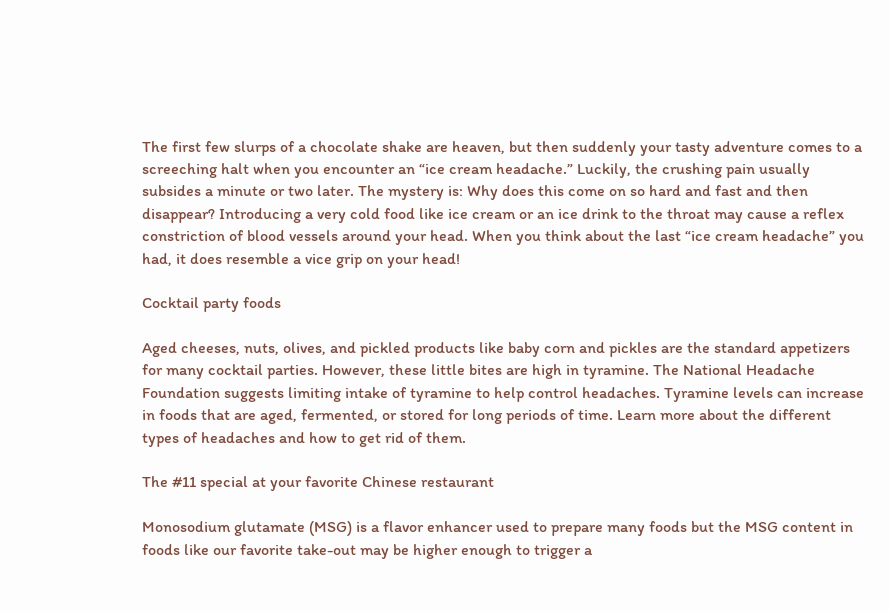The first few slurps of a chocolate shake are heaven, but then suddenly your tasty adventure comes to a screeching halt when you encounter an “ice cream headache.” Luckily, the crushing pain usually subsides a minute or two later. The mystery is: Why does this come on so hard and fast and then disappear? Introducing a very cold food like ice cream or an ice drink to the throat may cause a reflex constriction of blood vessels around your head. When you think about the last “ice cream headache” you had, it does resemble a vice grip on your head!

Cocktail party foods

Aged cheeses, nuts, olives, and pickled products like baby corn and pickles are the standard appetizers for many cocktail parties. However, these little bites are high in tyramine. The National Headache Foundation suggests limiting intake of tyramine to help control headaches. Tyramine levels can increase in foods that are aged, fermented, or stored for long periods of time. Learn more about the different types of headaches and how to get rid of them.

The #11 special at your favorite Chinese restaurant

Monosodium glutamate (MSG) is a flavor enhancer used to prepare many foods but the MSG content in foods like our favorite take-out may be higher enough to trigger a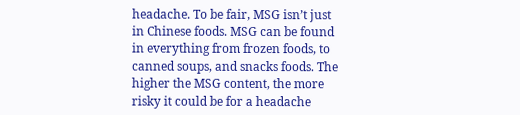headache. To be fair, MSG isn’t just in Chinese foods. MSG can be found in everything from frozen foods, to canned soups, and snacks foods. The higher the MSG content, the more risky it could be for a headache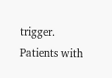trigger. Patients with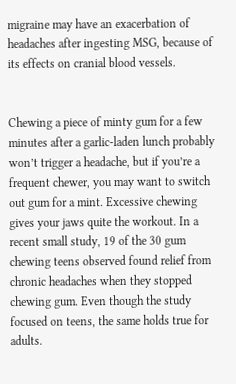migraine may have an exacerbation of headaches after ingesting MSG, because of its effects on cranial blood vessels.


Chewing a piece of minty gum for a few minutes after a garlic-laden lunch probably won’t trigger a headache, but if you’re a frequent chewer, you may want to switch out gum for a mint. Excessive chewing gives your jaws quite the workout. In a recent small study, 19 of the 30 gum chewing teens observed found relief from chronic headaches when they stopped chewing gum. Even though the study focused on teens, the same holds true for adults.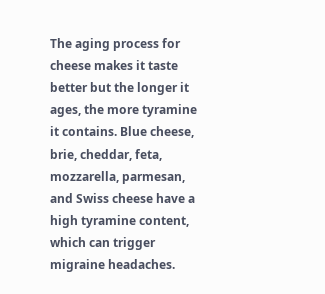The aging process for cheese makes it taste better but the longer it ages, the more tyramine it contains. Blue cheese, brie, cheddar, feta, mozzarella, parmesan, and Swiss cheese have a high tyramine content, which can trigger migraine headaches.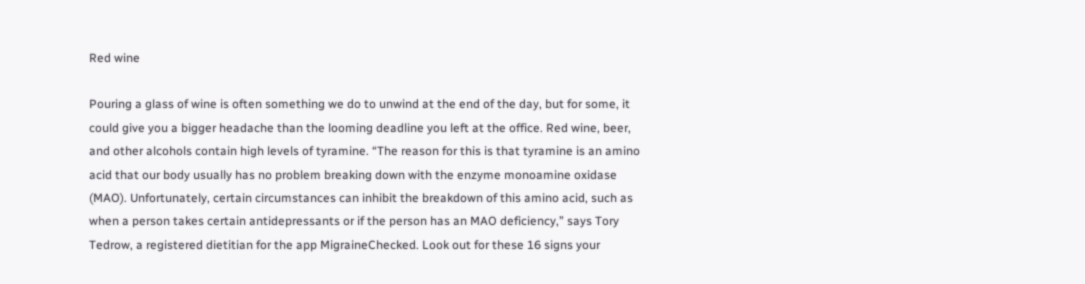Red wine

Pouring a glass of wine is often something we do to unwind at the end of the day, but for some, it could give you a bigger headache than the looming deadline you left at the office. Red wine, beer, and other alcohols contain high levels of tyramine. “The reason for this is that tyramine is an amino acid that our body usually has no problem breaking down with the enzyme monoamine oxidase (MAO). Unfortunately, certain circumstances can inhibit the breakdown of this amino acid, such as when a person takes certain antidepressants or if the person has an MAO deficiency,” says Tory Tedrow, a registered dietitian for the app MigraineChecked. Look out for these 16 signs your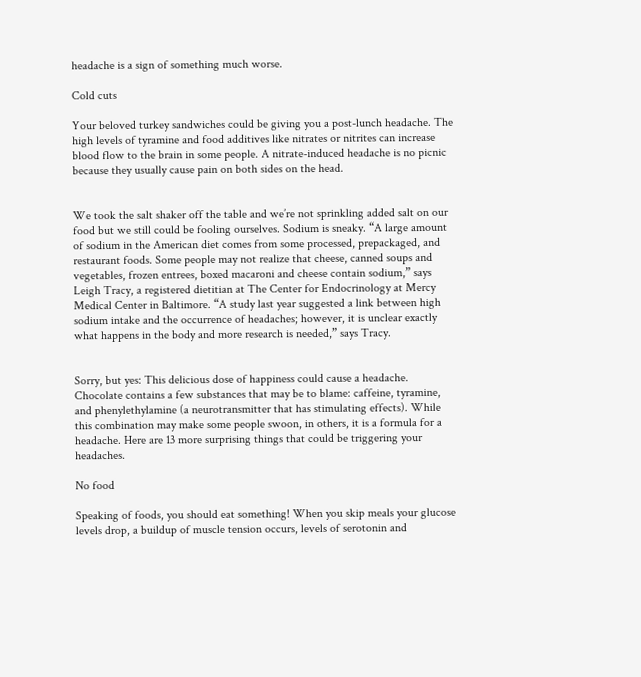headache is a sign of something much worse.

Cold cuts

Your beloved turkey sandwiches could be giving you a post-lunch headache. The high levels of tyramine and food additives like nitrates or nitrites can increase blood flow to the brain in some people. A nitrate-induced headache is no picnic because they usually cause pain on both sides on the head.


We took the salt shaker off the table and we’re not sprinkling added salt on our food but we still could be fooling ourselves. Sodium is sneaky. “A large amount of sodium in the American diet comes from some processed, prepackaged, and restaurant foods. Some people may not realize that cheese, canned soups and vegetables, frozen entrees, boxed macaroni and cheese contain sodium,” says Leigh Tracy, a registered dietitian at The Center for Endocrinology at Mercy Medical Center in Baltimore. “A study last year suggested a link between high sodium intake and the occurrence of headaches; however, it is unclear exactly what happens in the body and more research is needed,” says Tracy.


Sorry, but yes: This delicious dose of happiness could cause a headache. Chocolate contains a few substances that may be to blame: caffeine, tyramine, and phenylethylamine (a neurotransmitter that has stimulating effects). While this combination may make some people swoon, in others, it is a formula for a headache. Here are 13 more surprising things that could be triggering your headaches.

No food

Speaking of foods, you should eat something! When you skip meals your glucose levels drop, a buildup of muscle tension occurs, levels of serotonin and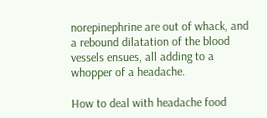norepinephrine are out of whack, and a rebound dilatation of the blood vessels ensues, all adding to a whopper of a headache.

How to deal with headache food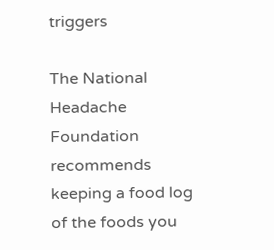triggers

The National Headache Foundation recommends keeping a food log of the foods you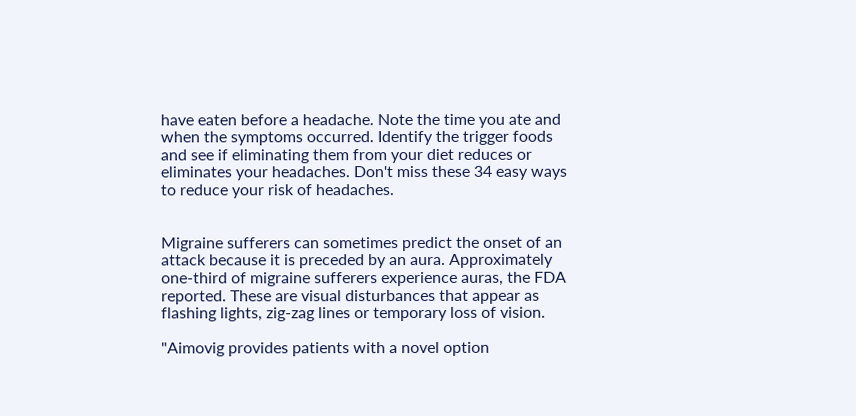have eaten before a headache. Note the time you ate and when the symptoms occurred. Identify the trigger foods and see if eliminating them from your diet reduces or eliminates your headaches. Don't miss these 34 easy ways to reduce your risk of headaches.


Migraine sufferers can sometimes predict the onset of an attack because it is preceded by an aura. Approximately one-third of migraine sufferers experience auras, the FDA reported. These are visual disturbances that appear as flashing lights, zig-zag lines or temporary loss of vision.

"Aimovig provides patients with a novel option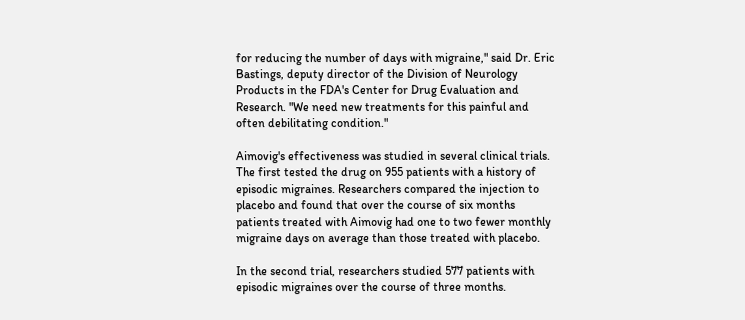for reducing the number of days with migraine," said Dr. Eric Bastings, deputy director of the Division of Neurology Products in the FDA's Center for Drug Evaluation and Research. "We need new treatments for this painful and often debilitating condition."

Aimovig's effectiveness was studied in several clinical trials. The first tested the drug on 955 patients with a history of episodic migraines. Researchers compared the injection to placebo and found that over the course of six months patients treated with Aimovig had one to two fewer monthly migraine days on average than those treated with placebo.

In the second trial, researchers studied 577 patients with episodic migraines over the course of three months.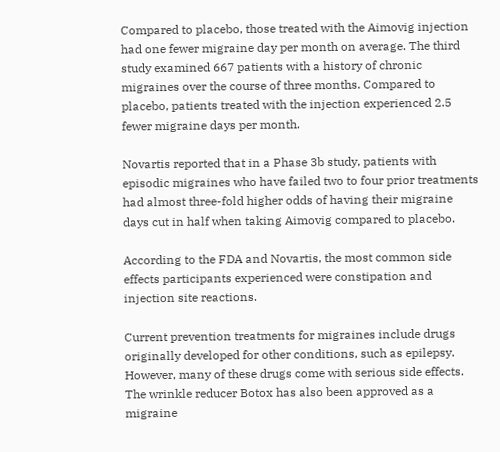Compared to placebo, those treated with the Aimovig injection had one fewer migraine day per month on average. The third study examined 667 patients with a history of chronic migraines over the course of three months. Compared to placebo, patients treated with the injection experienced 2.5 fewer migraine days per month.

Novartis reported that in a Phase 3b study, patients with episodic migraines who have failed two to four prior treatments had almost three-fold higher odds of having their migraine days cut in half when taking Aimovig compared to placebo.

According to the FDA and Novartis, the most common side effects participants experienced were constipation and injection site reactions.

Current prevention treatments for migraines include drugs originally developed for other conditions, such as epilepsy. However, many of these drugs come with serious side effects. The wrinkle reducer Botox has also been approved as a migraine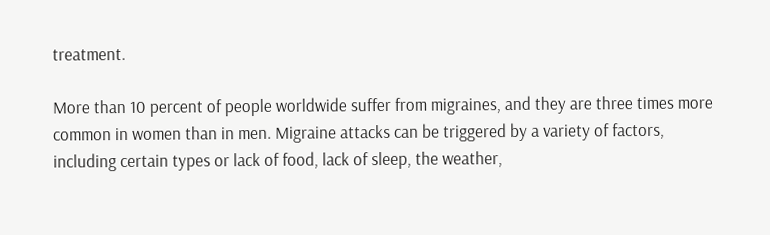treatment.

More than 10 percent of people worldwide suffer from migraines, and they are three times more common in women than in men. Migraine attacks can be triggered by a variety of factors, including certain types or lack of food, lack of sleep, the weather,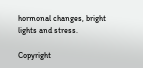hormonal changes, bright lights and stress.

Copyright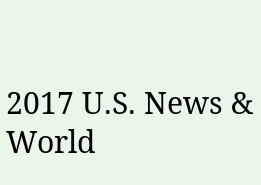2017 U.S. News & World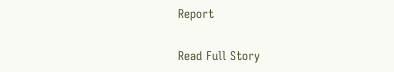Report

Read Full Story